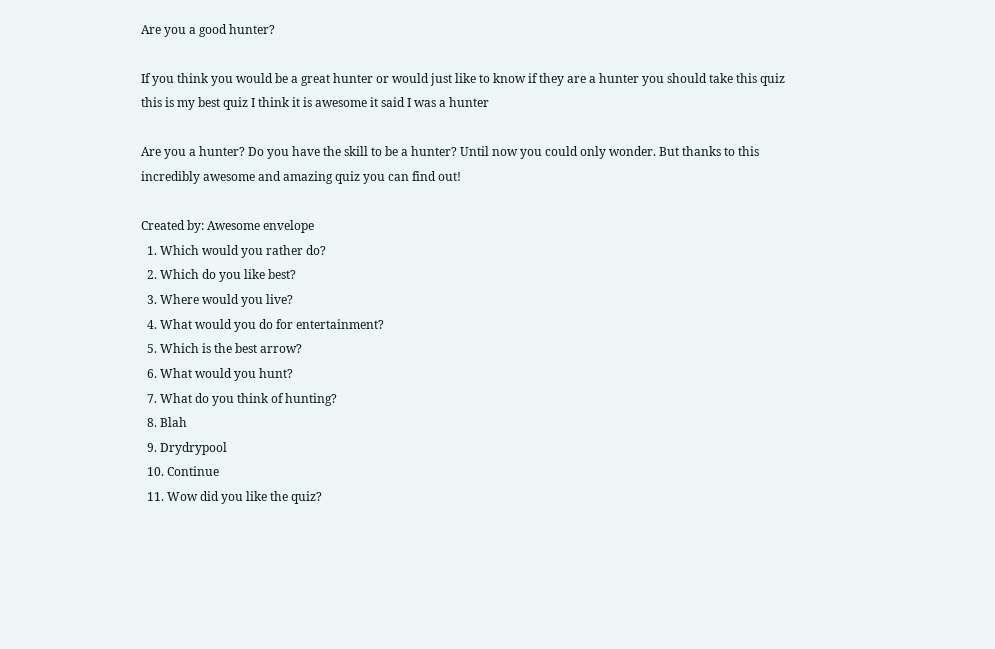Are you a good hunter?

If you think you would be a great hunter or would just like to know if they are a hunter you should take this quiz this is my best quiz I think it is awesome it said I was a hunter

Are you a hunter? Do you have the skill to be a hunter? Until now you could only wonder. But thanks to this incredibly awesome and amazing quiz you can find out!

Created by: Awesome envelope
  1. Which would you rather do?
  2. Which do you like best?
  3. Where would you live?
  4. What would you do for entertainment?
  5. Which is the best arrow?
  6. What would you hunt?
  7. What do you think of hunting?
  8. Blah
  9. Drydrypool
  10. Continue
  11. Wow did you like the quiz?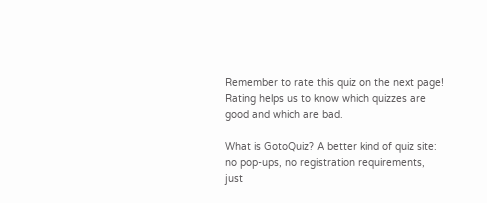Remember to rate this quiz on the next page!
Rating helps us to know which quizzes are good and which are bad.

What is GotoQuiz? A better kind of quiz site: no pop-ups, no registration requirements, just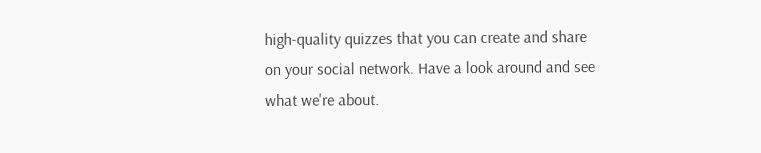high-quality quizzes that you can create and share on your social network. Have a look around and see what we're about.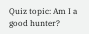Quiz topic: Am I a good hunter?